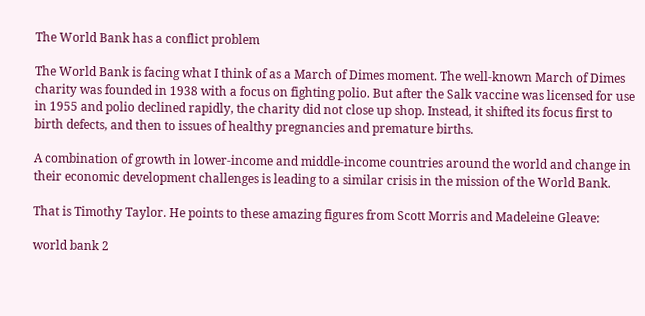The World Bank has a conflict problem

The World Bank is facing what I think of as a March of Dimes moment. The well-known March of Dimes charity was founded in 1938 with a focus on fighting polio. But after the Salk vaccine was licensed for use in 1955 and polio declined rapidly, the charity did not close up shop. Instead, it shifted its focus first to birth defects, and then to issues of healthy pregnancies and premature births.

A combination of growth in lower-income and middle-income countries around the world and change in their economic development challenges is leading to a similar crisis in the mission of the World Bank.

That is Timothy Taylor. He points to these amazing figures from Scott Morris and Madeleine Gleave:

world bank 2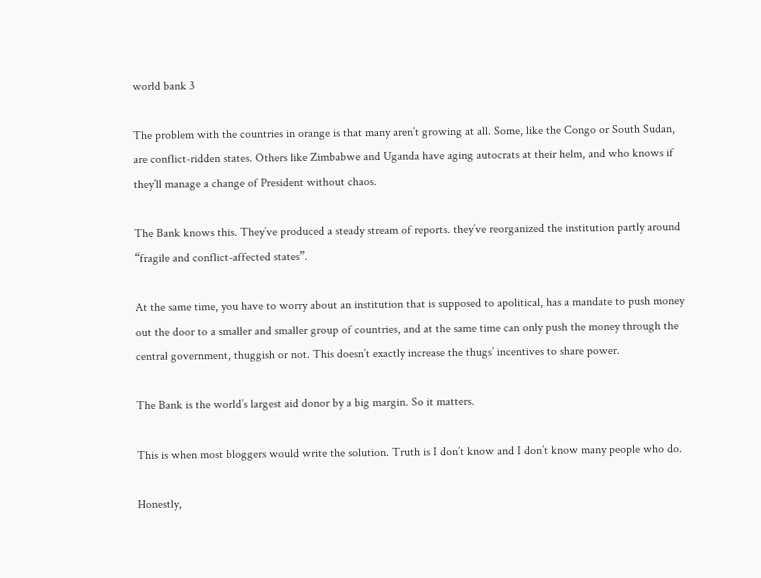world bank 3

The problem with the countries in orange is that many aren’t growing at all. Some, like the Congo or South Sudan, are conflict-ridden states. Others like Zimbabwe and Uganda have aging autocrats at their helm, and who knows if they’ll manage a change of President without chaos.

The Bank knows this. They’ve produced a steady stream of reports. they’ve reorganized the institution partly around “fragile and conflict-affected states”.

At the same time, you have to worry about an institution that is supposed to apolitical, has a mandate to push money out the door to a smaller and smaller group of countries, and at the same time can only push the money through the central government, thuggish or not. This doesn’t exactly increase the thugs’ incentives to share power.

The Bank is the world’s largest aid donor by a big margin. So it matters.

This is when most bloggers would write the solution. Truth is I don’t know and I don’t know many people who do.

Honestly,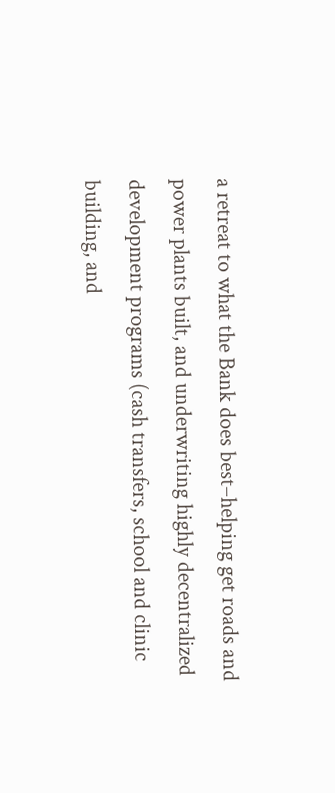a retreat to what the Bank does best–helping get roads and power plants built, and underwriting highly decentralized development programs (cash transfers, school and clinic building, and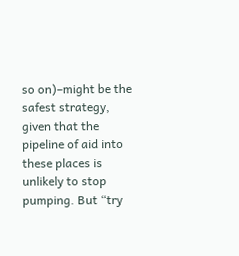so on)–might be the safest strategy, given that the pipeline of aid into these places is unlikely to stop pumping. But “try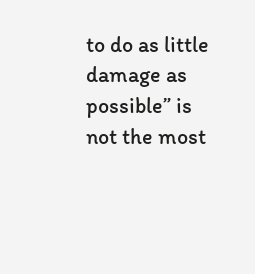to do as little damage as possible” is not the most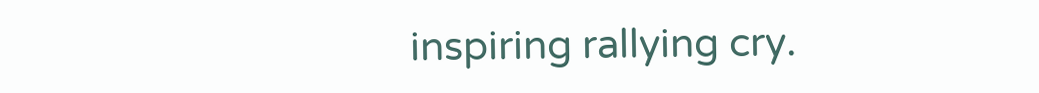inspiring rallying cry.